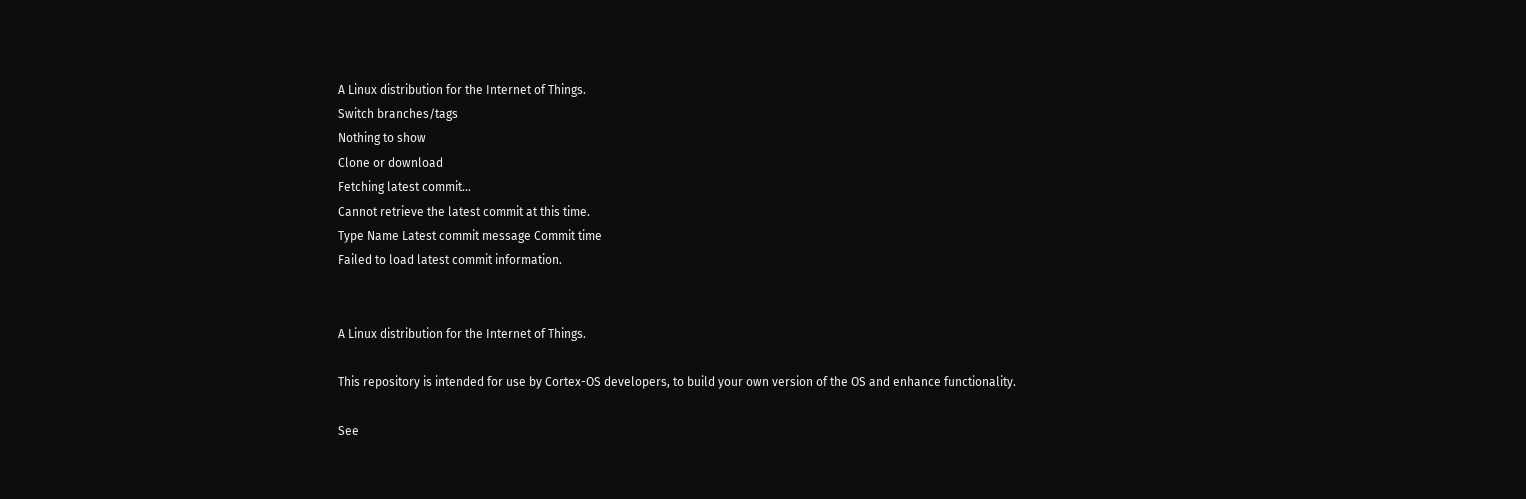A Linux distribution for the Internet of Things.
Switch branches/tags
Nothing to show
Clone or download
Fetching latest commit…
Cannot retrieve the latest commit at this time.
Type Name Latest commit message Commit time
Failed to load latest commit information.


A Linux distribution for the Internet of Things.

This repository is intended for use by Cortex-OS developers, to build your own version of the OS and enhance functionality.

See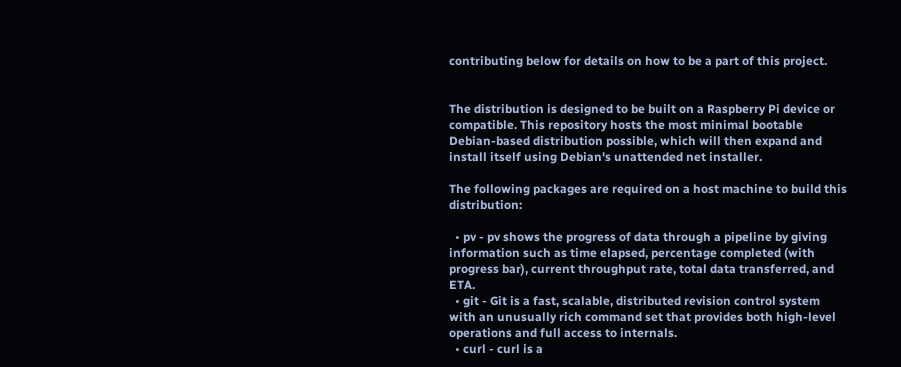contributing below for details on how to be a part of this project.


The distribution is designed to be built on a Raspberry Pi device or compatible. This repository hosts the most minimal bootable Debian-based distribution possible, which will then expand and install itself using Debian's unattended net installer.

The following packages are required on a host machine to build this distribution:

  • pv - pv shows the progress of data through a pipeline by giving information such as time elapsed, percentage completed (with progress bar), current throughput rate, total data transferred, and ETA.
  • git - Git is a fast, scalable, distributed revision control system with an unusually rich command set that provides both high-level operations and full access to internals.
  • curl - curl is a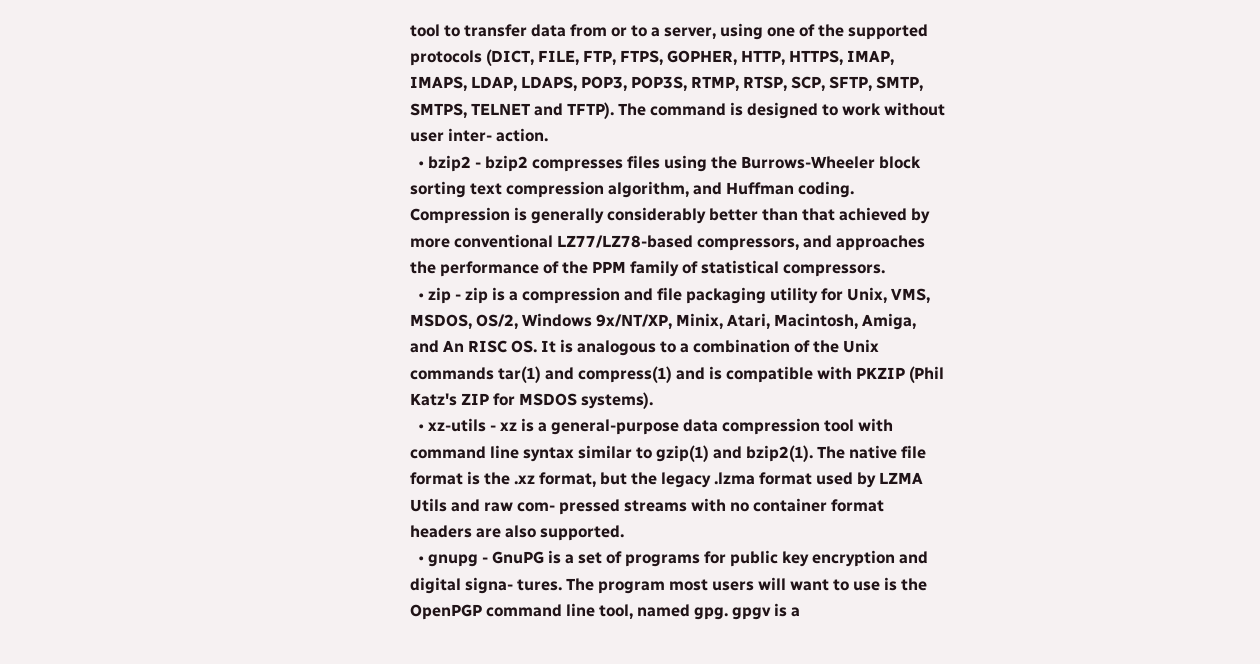tool to transfer data from or to a server, using one of the supported protocols (DICT, FILE, FTP, FTPS, GOPHER, HTTP, HTTPS, IMAP, IMAPS, LDAP, LDAPS, POP3, POP3S, RTMP, RTSP, SCP, SFTP, SMTP, SMTPS, TELNET and TFTP). The command is designed to work without user inter‐ action.
  • bzip2 - bzip2 compresses files using the Burrows-Wheeler block sorting text compression algorithm, and Huffman coding. Compression is generally considerably better than that achieved by more conventional LZ77/LZ78-based compressors, and approaches the performance of the PPM family of statistical compressors.
  • zip - zip is a compression and file packaging utility for Unix, VMS, MSDOS, OS/2, Windows 9x/NT/XP, Minix, Atari, Macintosh, Amiga, and An RISC OS. It is analogous to a combination of the Unix commands tar(1) and compress(1) and is compatible with PKZIP (Phil Katz's ZIP for MSDOS systems).
  • xz-utils - xz is a general-purpose data compression tool with command line syntax similar to gzip(1) and bzip2(1). The native file format is the .xz format, but the legacy .lzma format used by LZMA Utils and raw com‐ pressed streams with no container format headers are also supported.
  • gnupg - GnuPG is a set of programs for public key encryption and digital signa‐ tures. The program most users will want to use is the OpenPGP command line tool, named gpg. gpgv is a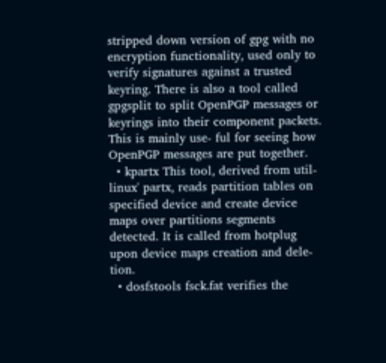stripped down version of gpg with no encryption functionality, used only to verify signatures against a trusted keyring. There is also a tool called gpgsplit to split OpenPGP messages or keyrings into their component packets. This is mainly use‐ ful for seeing how OpenPGP messages are put together.
  • kpartx This tool, derived from util-linux' partx, reads partition tables on specified device and create device maps over partitions segments detected. It is called from hotplug upon device maps creation and dele‐ tion.
  • dosfstools fsck.fat verifies the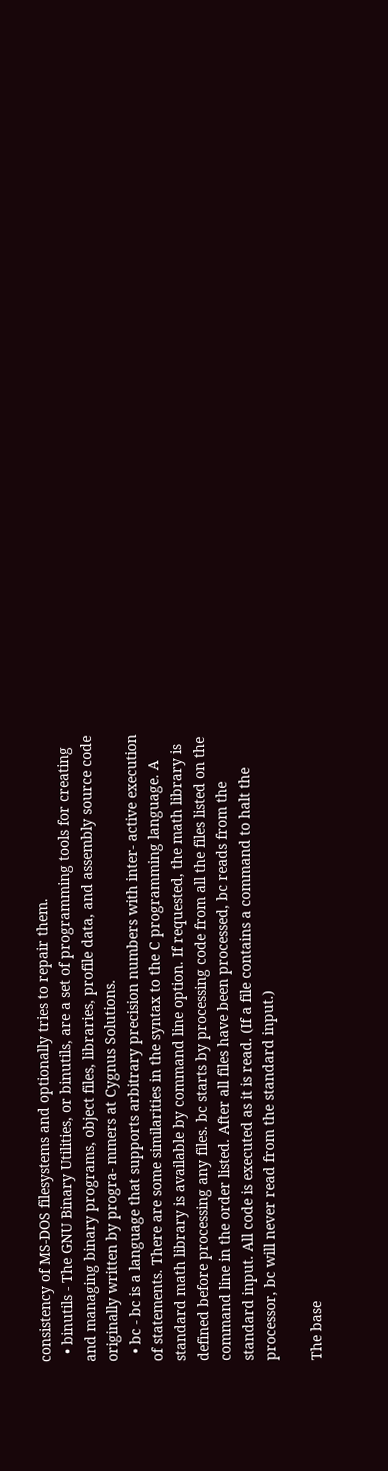consistency of MS-DOS filesystems and optionally tries to repair them.
  • binutils - The GNU Binary Utilities, or binutils, are a set of programming tools for creating and managing binary programs, object files, libraries, profile data, and assembly source code originally written by progra- mmers at Cygnus Solutions.
  • bc - bc is a language that supports arbitrary precision numbers with inter‐ active execution of statements. There are some similarities in the syntax to the C programming language. A standard math library is available by command line option. If requested, the math library is defined before processing any files. bc starts by processing code from all the files listed on the command line in the order listed. After all files have been processed, bc reads from the standard input. All code is executed as it is read. (If a file contains a command to halt the processor, bc will never read from the standard input.)

The base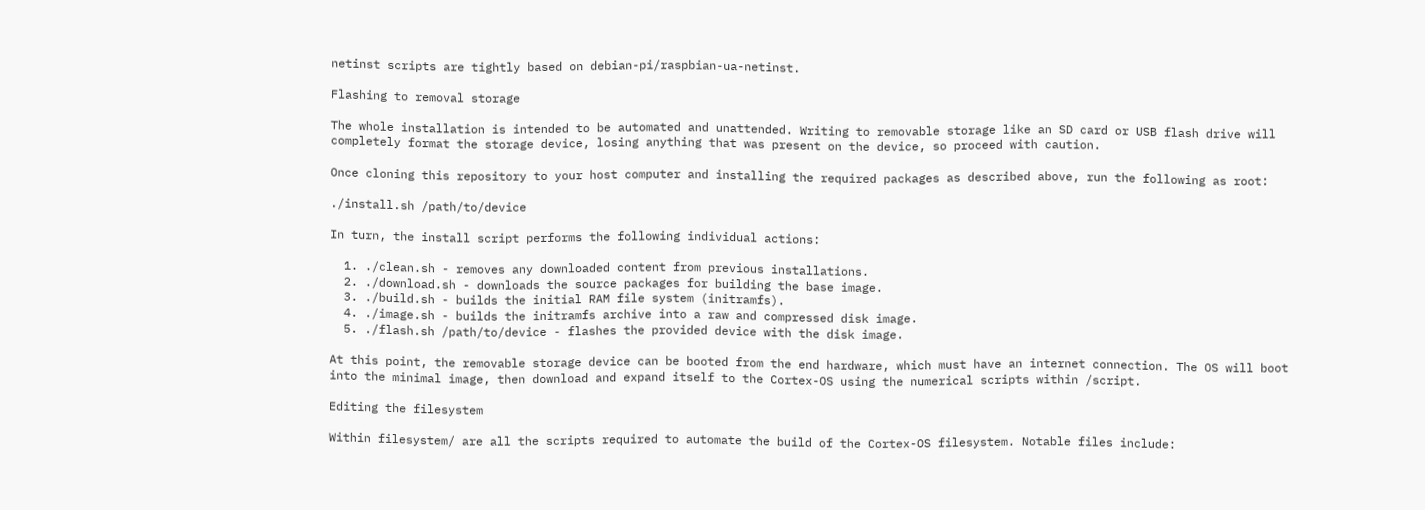netinst scripts are tightly based on debian-pi/raspbian-ua-netinst.

Flashing to removal storage

The whole installation is intended to be automated and unattended. Writing to removable storage like an SD card or USB flash drive will completely format the storage device, losing anything that was present on the device, so proceed with caution.

Once cloning this repository to your host computer and installing the required packages as described above, run the following as root:

./install.sh /path/to/device

In turn, the install script performs the following individual actions:

  1. ./clean.sh - removes any downloaded content from previous installations.
  2. ./download.sh - downloads the source packages for building the base image.
  3. ./build.sh - builds the initial RAM file system (initramfs).
  4. ./image.sh - builds the initramfs archive into a raw and compressed disk image.
  5. ./flash.sh /path/to/device - flashes the provided device with the disk image.

At this point, the removable storage device can be booted from the end hardware, which must have an internet connection. The OS will boot into the minimal image, then download and expand itself to the Cortex-OS using the numerical scripts within /script.

Editing the filesystem

Within filesystem/ are all the scripts required to automate the build of the Cortex-OS filesystem. Notable files include: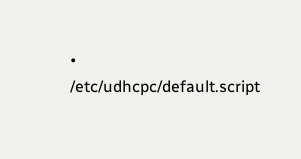• /etc/udhcpc/default.script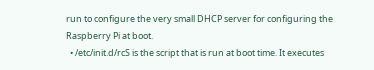run to configure the very small DHCP server for configuring the Raspberry Pi at boot.
  • /etc/init.d/rcS is the script that is run at boot time. It executes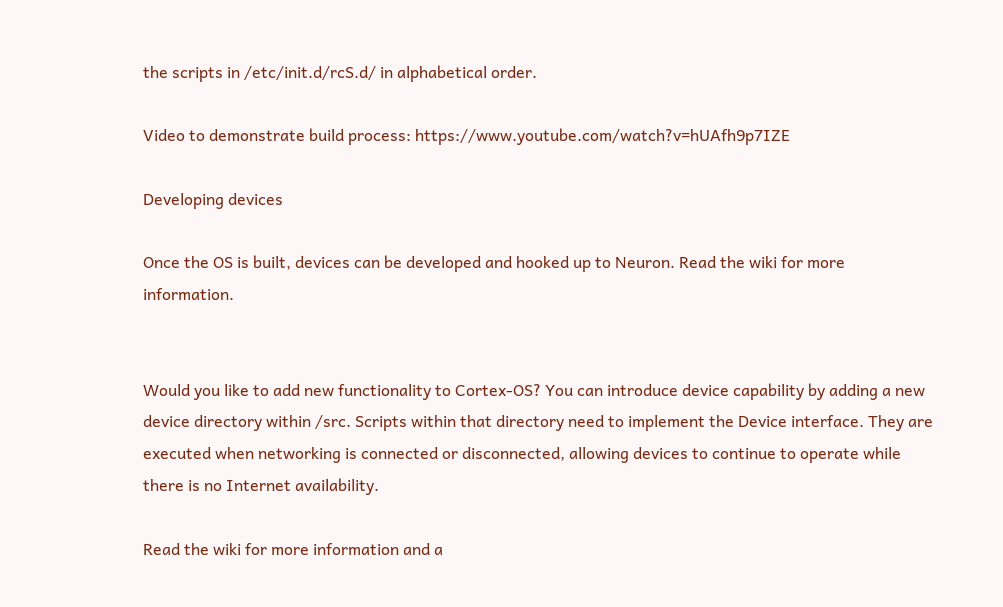the scripts in /etc/init.d/rcS.d/ in alphabetical order.

Video to demonstrate build process: https://www.youtube.com/watch?v=hUAfh9p7IZE

Developing devices

Once the OS is built, devices can be developed and hooked up to Neuron. Read the wiki for more information.


Would you like to add new functionality to Cortex-OS? You can introduce device capability by adding a new device directory within /src. Scripts within that directory need to implement the Device interface. They are executed when networking is connected or disconnected, allowing devices to continue to operate while there is no Internet availability.

Read the wiki for more information and a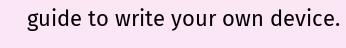guide to write your own device.